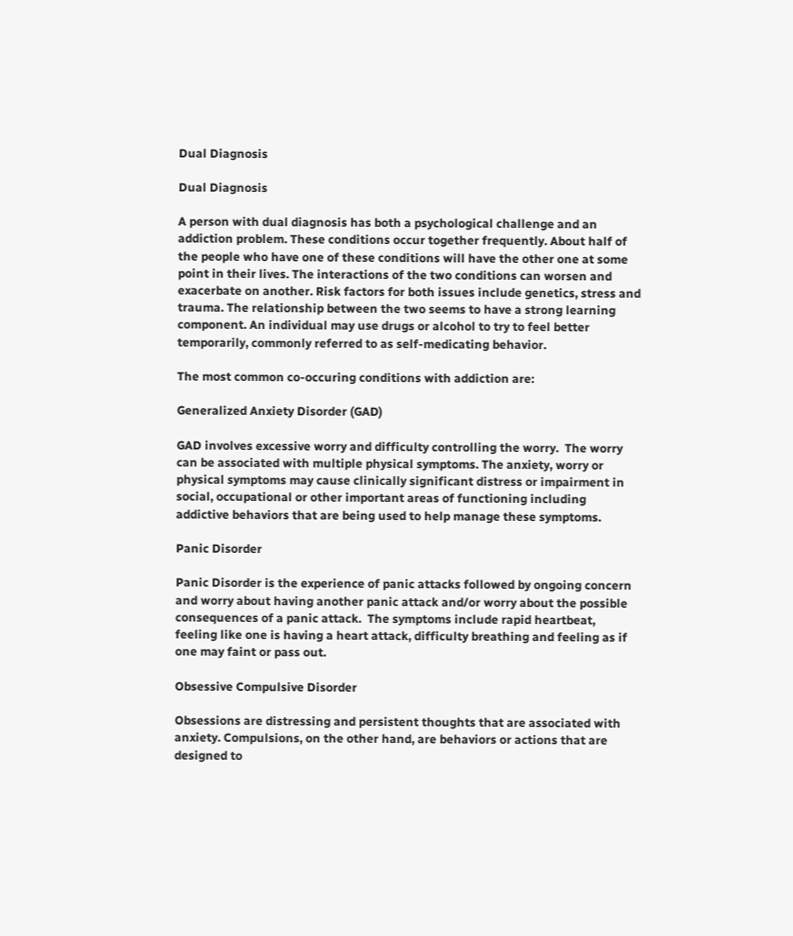Dual Diagnosis

Dual Diagnosis

A person with dual diagnosis has both a psychological challenge and an addiction problem. These conditions occur together frequently. About half of the people who have one of these conditions will have the other one at some point in their lives. The interactions of the two conditions can worsen and exacerbate on another. Risk factors for both issues include genetics, stress and trauma. The relationship between the two seems to have a strong learning component. An individual may use drugs or alcohol to try to feel better temporarily, commonly referred to as self-medicating behavior.

The most common co-occuring conditions with addiction are:

Generalized Anxiety Disorder (GAD)

GAD involves excessive worry and difficulty controlling the worry.  The worry can be associated with multiple physical symptoms. The anxiety, worry or physical symptoms may cause clinically significant distress or impairment in social, occupational or other important areas of functioning including addictive behaviors that are being used to help manage these symptoms.

Panic Disorder

Panic Disorder is the experience of panic attacks followed by ongoing concern and worry about having another panic attack and/or worry about the possible consequences of a panic attack.  The symptoms include rapid heartbeat, feeling like one is having a heart attack, difficulty breathing and feeling as if one may faint or pass out.

Obsessive Compulsive Disorder

Obsessions are distressing and persistent thoughts that are associated with anxiety. Compulsions, on the other hand, are behaviors or actions that are designed to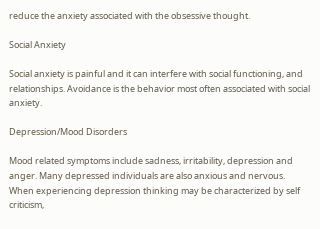reduce the anxiety associated with the obsessive thought.

Social Anxiety

Social anxiety is painful and it can interfere with social functioning, and relationships. Avoidance is the behavior most often associated with social anxiety.

Depression/Mood Disorders

Mood related symptoms include sadness, irritability, depression and anger. Many depressed individuals are also anxious and nervous. When experiencing depression thinking may be characterized by self criticism,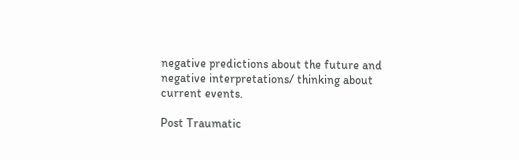negative predictions about the future and negative interpretations/ thinking about current events.

Post Traumatic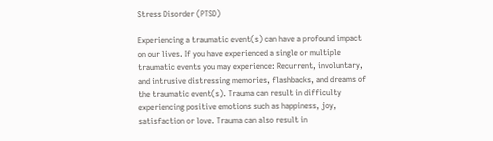Stress Disorder (PTSD)

Experiencing a traumatic event(s) can have a profound impact on our lives. If you have experienced a single or multiple traumatic events you may experience: Recurrent, involuntary, and intrusive distressing memories, flashbacks, and dreams of the traumatic event(s). Trauma can result in difficulty experiencing positive emotions such as happiness, joy, satisfaction or love. Trauma can also result in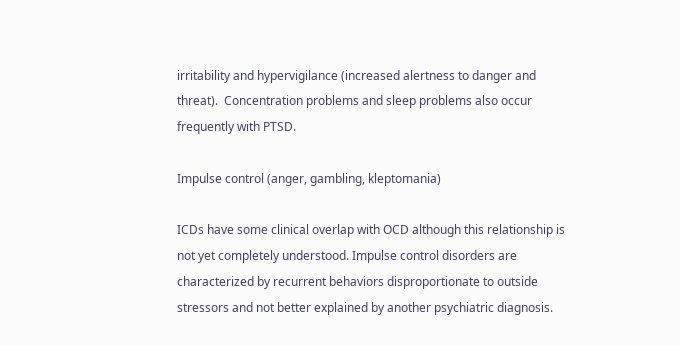irritability and hypervigilance (increased alertness to danger and threat).  Concentration problems and sleep problems also occur frequently with PTSD.

Impulse control (anger, gambling, kleptomania)

ICDs have some clinical overlap with OCD although this relationship is not yet completely understood. Impulse control disorders are characterized by recurrent behaviors disproportionate to outside stressors and not better explained by another psychiatric diagnosis.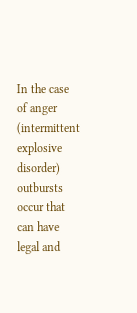In the case of anger (intermittent explosive disorder) outbursts occur that can have legal and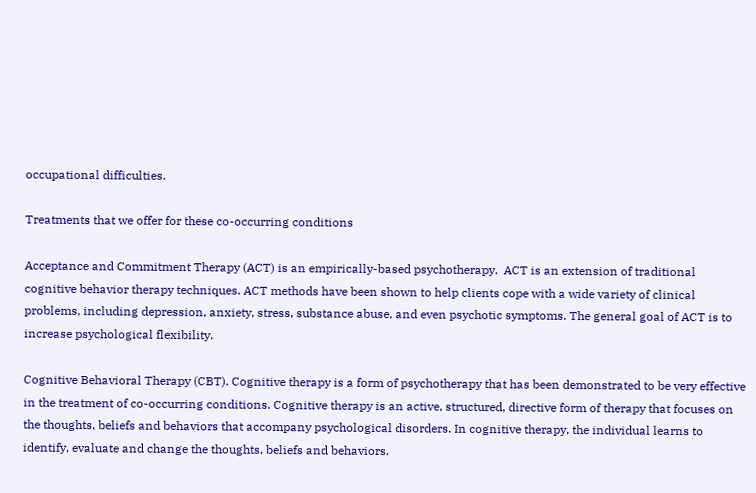occupational difficulties.

Treatments that we offer for these co-occurring conditions

Acceptance and Commitment Therapy (ACT) is an empirically-based psychotherapy.  ACT is an extension of traditional cognitive behavior therapy techniques. ACT methods have been shown to help clients cope with a wide variety of clinical problems, including depression, anxiety, stress, substance abuse, and even psychotic symptoms. The general goal of ACT is to increase psychological flexibility.

Cognitive Behavioral Therapy (CBT). Cognitive therapy is a form of psychotherapy that has been demonstrated to be very effective in the treatment of co-occurring conditions. Cognitive therapy is an active, structured, directive form of therapy that focuses on the thoughts, beliefs and behaviors that accompany psychological disorders. In cognitive therapy, the individual learns to identify, evaluate and change the thoughts, beliefs and behaviors.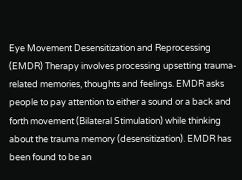Eye Movement Desensitization and Reprocessing (EMDR) Therapy involves processing upsetting trauma-related memories, thoughts and feelings. EMDR asks people to pay attention to either a sound or a back and forth movement (Bilateral Stimulation) while thinking about the trauma memory (desensitization). EMDR has been found to be an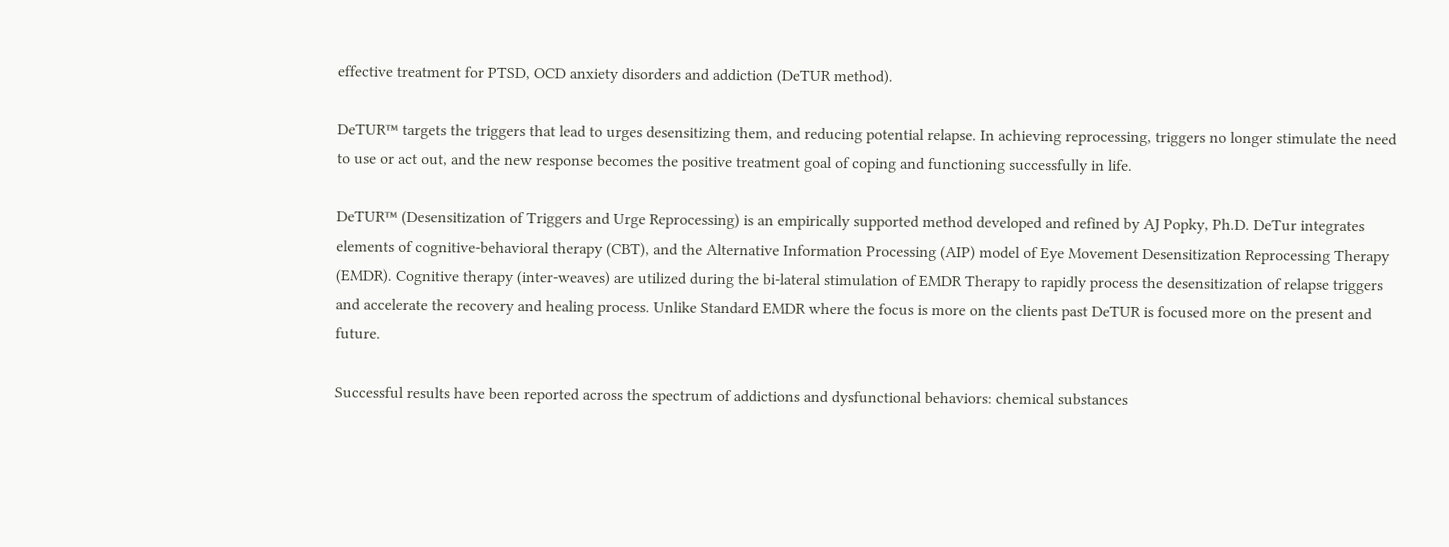effective treatment for PTSD, OCD anxiety disorders and addiction (DeTUR method).

DeTUR™ targets the triggers that lead to urges desensitizing them, and reducing potential relapse. In achieving reprocessing, triggers no longer stimulate the need to use or act out, and the new response becomes the positive treatment goal of coping and functioning successfully in life.

DeTUR™ (Desensitization of Triggers and Urge Reprocessing) is an empirically supported method developed and refined by AJ Popky, Ph.D. DeTur integrates elements of cognitive-behavioral therapy (CBT), and the Alternative Information Processing (AIP) model of Eye Movement Desensitization Reprocessing Therapy (EMDR). Cognitive therapy (inter-weaves) are utilized during the bi-lateral stimulation of EMDR Therapy to rapidly process the desensitization of relapse triggers and accelerate the recovery and healing process. Unlike Standard EMDR where the focus is more on the clients past DeTUR is focused more on the present and future.

Successful results have been reported across the spectrum of addictions and dysfunctional behaviors: chemical substances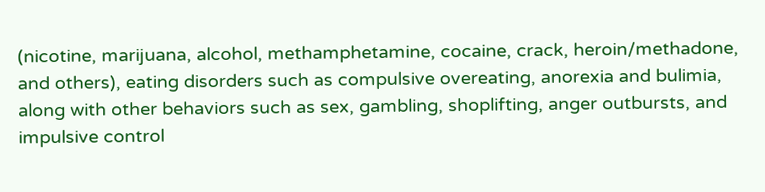(nicotine, marijuana, alcohol, methamphetamine, cocaine, crack, heroin/methadone, and others), eating disorders such as compulsive overeating, anorexia and bulimia, along with other behaviors such as sex, gambling, shoplifting, anger outbursts, and impulsive control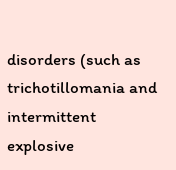disorders (such as trichotillomania and intermittent explosive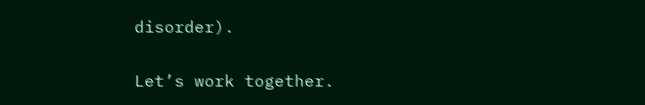disorder).

Let’s work together.